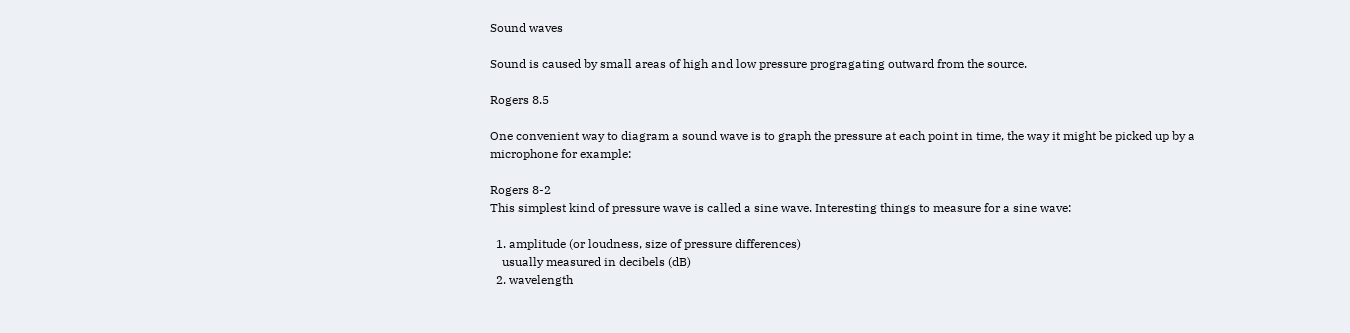Sound waves

Sound is caused by small areas of high and low pressure progragating outward from the source.

Rogers 8.5

One convenient way to diagram a sound wave is to graph the pressure at each point in time, the way it might be picked up by a microphone for example:

Rogers 8-2
This simplest kind of pressure wave is called a sine wave. Interesting things to measure for a sine wave:

  1. amplitude (or loudness, size of pressure differences)
    usually measured in decibels (dB)
  2. wavelength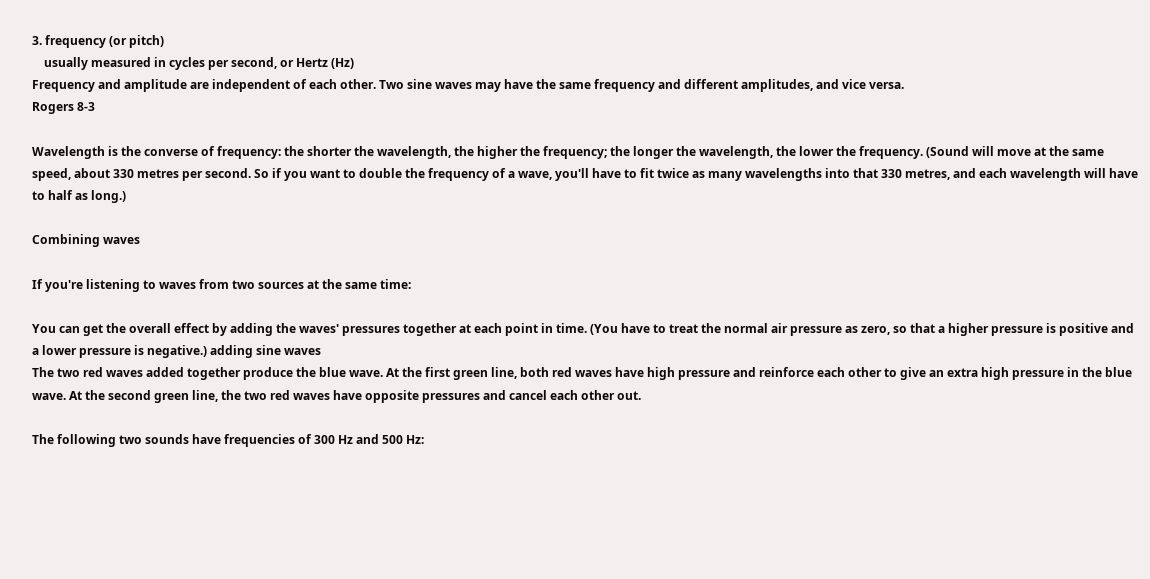3. frequency (or pitch)
    usually measured in cycles per second, or Hertz (Hz)
Frequency and amplitude are independent of each other. Two sine waves may have the same frequency and different amplitudes, and vice versa.
Rogers 8-3

Wavelength is the converse of frequency: the shorter the wavelength, the higher the frequency; the longer the wavelength, the lower the frequency. (Sound will move at the same speed, about 330 metres per second. So if you want to double the frequency of a wave, you'll have to fit twice as many wavelengths into that 330 metres, and each wavelength will have to half as long.)

Combining waves

If you're listening to waves from two sources at the same time:

You can get the overall effect by adding the waves' pressures together at each point in time. (You have to treat the normal air pressure as zero, so that a higher pressure is positive and a lower pressure is negative.) adding sine waves
The two red waves added together produce the blue wave. At the first green line, both red waves have high pressure and reinforce each other to give an extra high pressure in the blue wave. At the second green line, the two red waves have opposite pressures and cancel each other out.

The following two sounds have frequencies of 300 Hz and 500 Hz: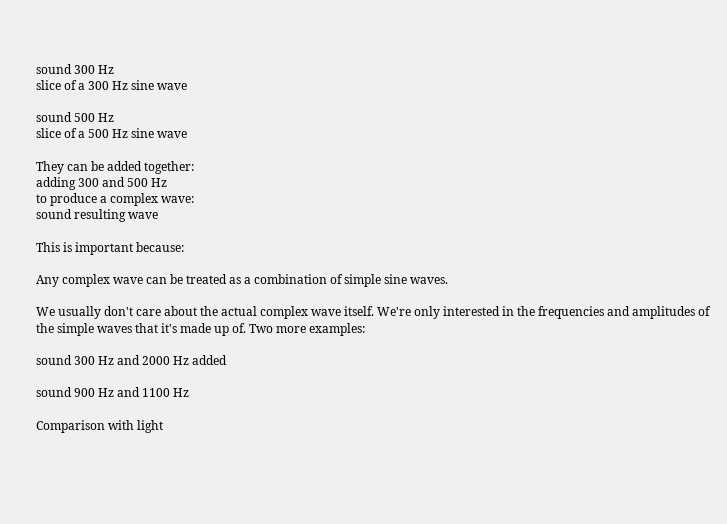sound 300 Hz
slice of a 300 Hz sine wave

sound 500 Hz
slice of a 500 Hz sine wave

They can be added together:
adding 300 and 500 Hz
to produce a complex wave:
sound resulting wave

This is important because:

Any complex wave can be treated as a combination of simple sine waves.

We usually don't care about the actual complex wave itself. We're only interested in the frequencies and amplitudes of the simple waves that it's made up of. Two more examples:

sound 300 Hz and 2000 Hz added

sound 900 Hz and 1100 Hz

Comparison with light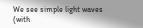We see simple light waves (with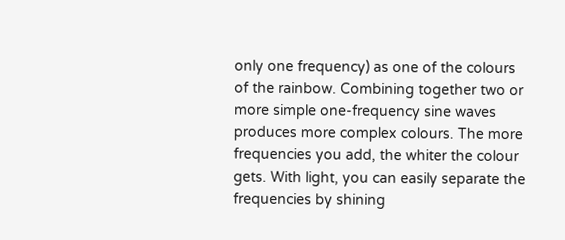only one frequency) as one of the colours of the rainbow. Combining together two or more simple one-frequency sine waves produces more complex colours. The more frequencies you add, the whiter the colour gets. With light, you can easily separate the frequencies by shining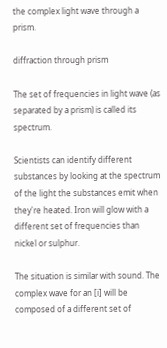the complex light wave through a prism.

diffraction through prism

The set of frequencies in light wave (as separated by a prism) is called its spectrum.

Scientists can identify different substances by looking at the spectrum of the light the substances emit when they're heated. Iron will glow with a different set of frequencies than nickel or sulphur.

The situation is similar with sound. The complex wave for an [i] will be composed of a different set of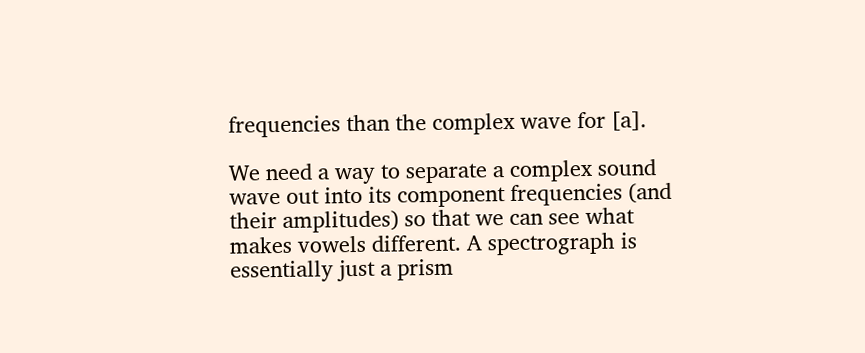frequencies than the complex wave for [a].

We need a way to separate a complex sound wave out into its component frequencies (and their amplitudes) so that we can see what makes vowels different. A spectrograph is essentially just a prism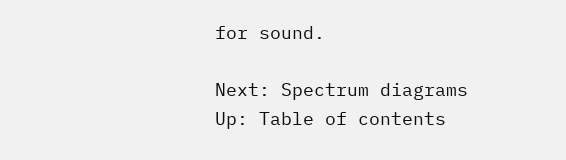for sound.

Next: Spectrum diagrams
Up: Table of contents